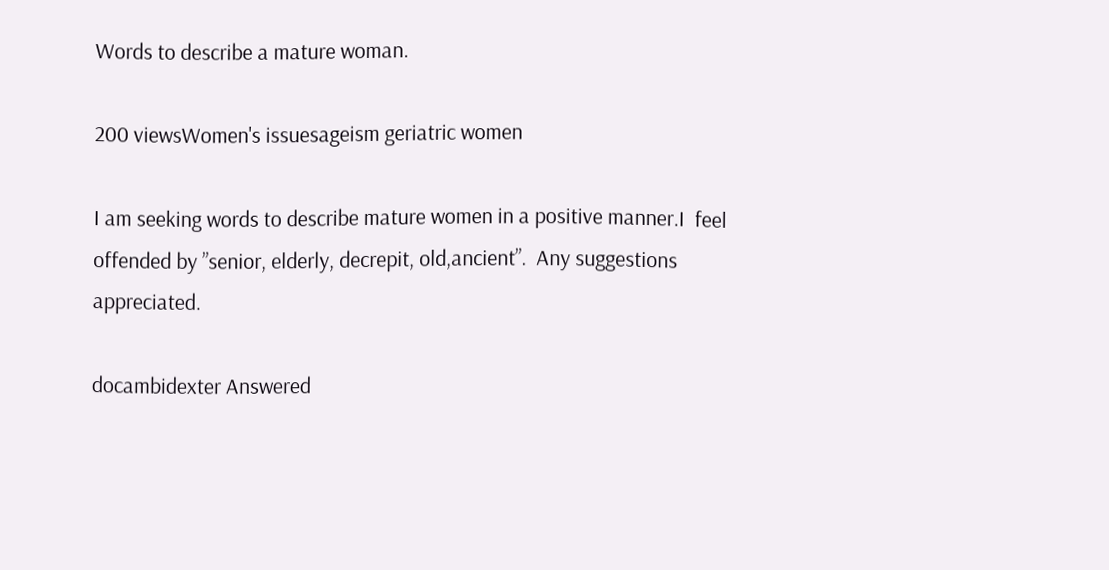Words to describe a mature woman.

200 viewsWomen's issuesageism geriatric women

I am seeking words to describe mature women in a positive manner.I  feel offended by ”senior, elderly, decrepit, old,ancient”.  Any suggestions appreciated.

docambidexter Answered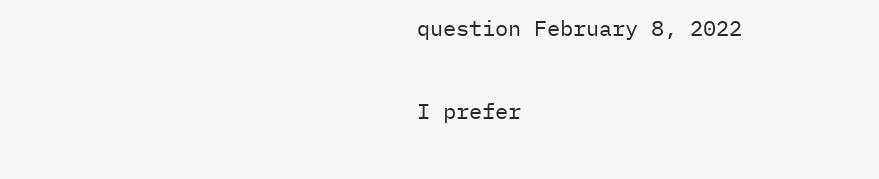question February 8, 2022

I prefer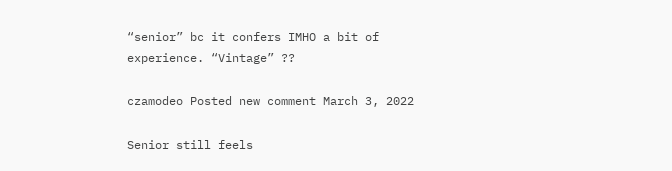“senior” bc it confers IMHO a bit of experience. “Vintage” ??

czamodeo Posted new comment March 3, 2022

Senior still feels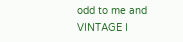odd to me and VINTAGE I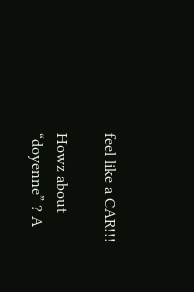feel like a CAR!!!

Howz about “doyenne” ? A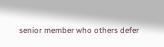senior member who others defer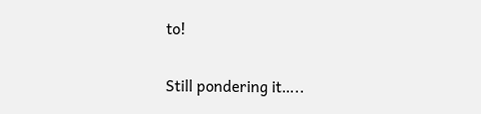to!

Still pondering it…..